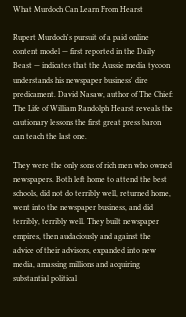What Murdoch Can Learn From Hearst

Rupert Murdoch's pursuit of a paid online content model — first reported in the Daily Beast — indicates that the Aussie media tycoon understands his newspaper business' dire predicament. David Nasaw, author of The Chief: The Life of William Randolph Hearst reveals the cautionary lessons the first great press baron can teach the last one.

They were the only sons of rich men who owned newspapers. Both left home to attend the best schools, did not do terribly well, returned home, went into the newspaper business, and did terribly, terribly well. They built newspaper empires, then audaciously and against the advice of their advisors, expanded into new media, amassing millions and acquiring substantial political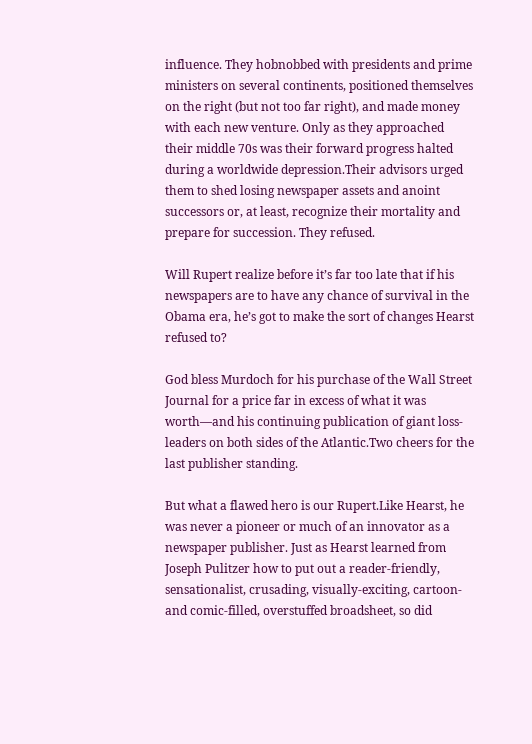influence. They hobnobbed with presidents and prime ministers on several continents, positioned themselves on the right (but not too far right), and made money with each new venture. Only as they approached their middle 70s was their forward progress halted during a worldwide depression.Their advisors urged them to shed losing newspaper assets and anoint successors or, at least, recognize their mortality and prepare for succession. They refused.

Will Rupert realize before it’s far too late that if his newspapers are to have any chance of survival in the Obama era, he’s got to make the sort of changes Hearst refused to?

God bless Murdoch for his purchase of the Wall Street Journal for a price far in excess of what it was worth—and his continuing publication of giant loss-leaders on both sides of the Atlantic.Two cheers for the last publisher standing.

But what a flawed hero is our Rupert.Like Hearst, he was never a pioneer or much of an innovator as a newspaper publisher. Just as Hearst learned from Joseph Pulitzer how to put out a reader-friendly, sensationalist, crusading, visually-exciting, cartoon- and comic-filled, overstuffed broadsheet, so did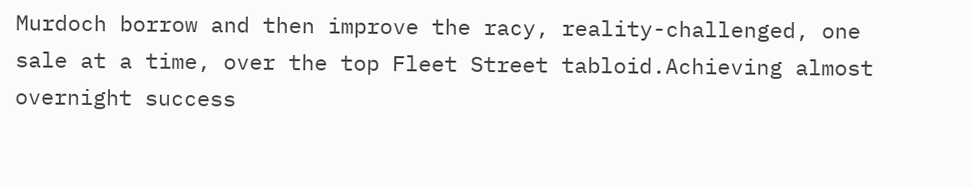Murdoch borrow and then improve the racy, reality-challenged, one sale at a time, over the top Fleet Street tabloid.Achieving almost overnight success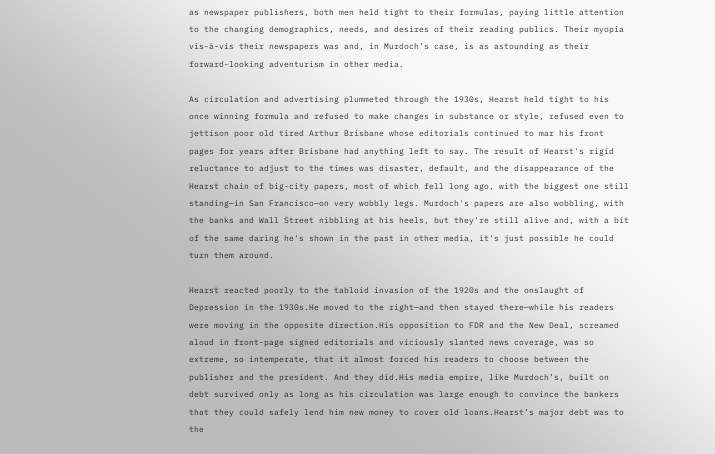as newspaper publishers, both men held tight to their formulas, paying little attention to the changing demographics, needs, and desires of their reading publics. Their myopia vis-à-vis their newspapers was and, in Murdoch’s case, is as astounding as their forward-looking adventurism in other media.

As circulation and advertising plummeted through the 1930s, Hearst held tight to his once winning formula and refused to make changes in substance or style, refused even to jettison poor old tired Arthur Brisbane whose editorials continued to mar his front pages for years after Brisbane had anything left to say. The result of Hearst's rigid reluctance to adjust to the times was disaster, default, and the disappearance of the Hearst chain of big-city papers, most of which fell long ago, with the biggest one still standing—in San Francisco—on very wobbly legs. Murdoch's papers are also wobbling, with the banks and Wall Street nibbling at his heels, but they're still alive and, with a bit of the same daring he's shown in the past in other media, it's just possible he could turn them around.

Hearst reacted poorly to the tabloid invasion of the 1920s and the onslaught of Depression in the 1930s.He moved to the right—and then stayed there—while his readers were moving in the opposite direction.His opposition to FDR and the New Deal, screamed aloud in front-page signed editorials and viciously slanted news coverage, was so extreme, so intemperate, that it almost forced his readers to choose between the publisher and the president. And they did.His media empire, like Murdoch’s, built on debt survived only as long as his circulation was large enough to convince the bankers that they could safely lend him new money to cover old loans.Hearst’s major debt was to the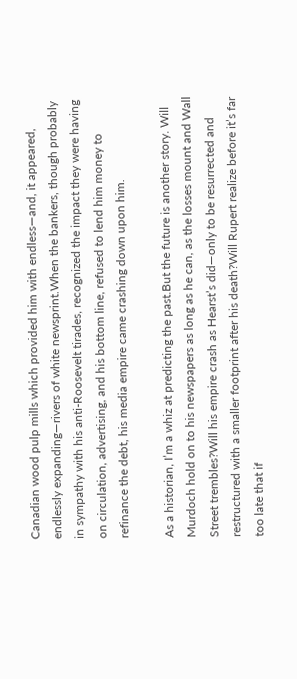Canadian wood pulp mills which provided him with endless—and, it appeared, endlessly expanding—rivers of white newsprint.When the bankers, though probably in sympathy with his anti-Roosevelt tirades, recognized the impact they were having on circulation, advertising, and his bottom line, refused to lend him money to refinance the debt, his media empire came crashing down upon him.

As a historian, I’m a whiz at predicting the past.But the future is another story. Will Murdoch hold on to his newspapers as long as he can, as the losses mount and Wall Street trembles?Will his empire crash as Hearst’s did—only to be resurrected and restructured with a smaller footprint after his death?Will Rupert realize before it’s far too late that if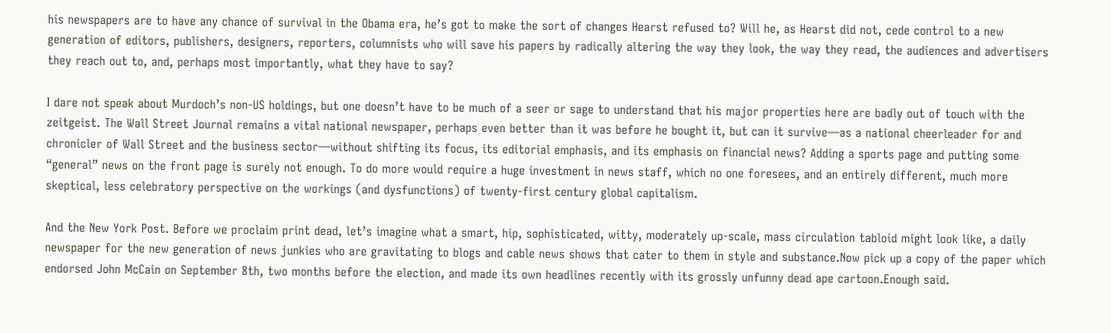his newspapers are to have any chance of survival in the Obama era, he’s got to make the sort of changes Hearst refused to? Will he, as Hearst did not, cede control to a new generation of editors, publishers, designers, reporters, columnists who will save his papers by radically altering the way they look, the way they read, the audiences and advertisers they reach out to, and, perhaps most importantly, what they have to say?

I dare not speak about Murdoch’s non-US holdings, but one doesn’t have to be much of a seer or sage to understand that his major properties here are badly out of touch with the zeitgeist. The Wall Street Journal remains a vital national newspaper, perhaps even better than it was before he bought it, but can it survive—as a national cheerleader for and chronicler of Wall Street and the business sector—without shifting its focus, its editorial emphasis, and its emphasis on financial news? Adding a sports page and putting some “general” news on the front page is surely not enough. To do more would require a huge investment in news staff, which no one foresees, and an entirely different, much more skeptical, less celebratory perspective on the workings (and dysfunctions) of twenty-first century global capitalism.

And the New York Post. Before we proclaim print dead, let’s imagine what a smart, hip, sophisticated, witty, moderately up-scale, mass circulation tabloid might look like, a daily newspaper for the new generation of news junkies who are gravitating to blogs and cable news shows that cater to them in style and substance.Now pick up a copy of the paper which endorsed John McCain on September 8th, two months before the election, and made its own headlines recently with its grossly unfunny dead ape cartoon.Enough said.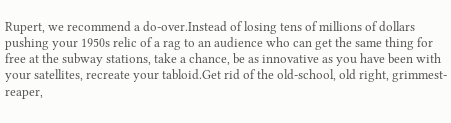Rupert, we recommend a do-over.Instead of losing tens of millions of dollars pushing your 1950s relic of a rag to an audience who can get the same thing for free at the subway stations, take a chance, be as innovative as you have been with your satellites, recreate your tabloid.Get rid of the old-school, old right, grimmest-reaper,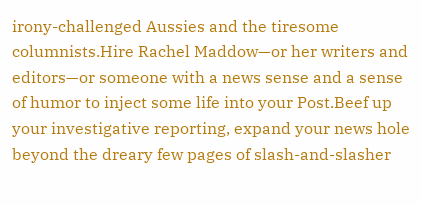irony-challenged Aussies and the tiresome columnists.Hire Rachel Maddow—or her writers and editors—or someone with a news sense and a sense of humor to inject some life into your Post.Beef up your investigative reporting, expand your news hole beyond the dreary few pages of slash-and-slasher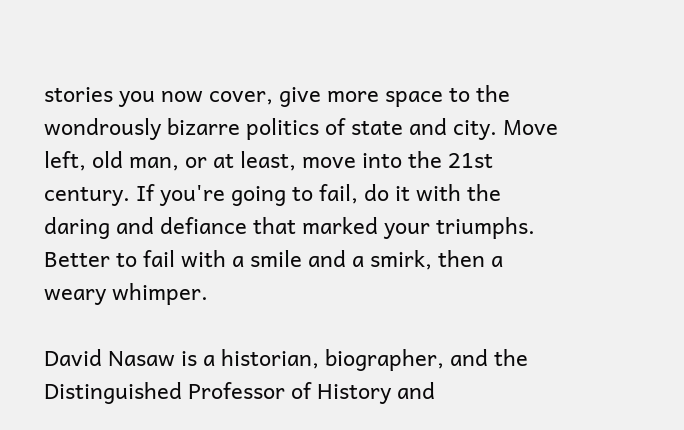stories you now cover, give more space to the wondrously bizarre politics of state and city. Move left, old man, or at least, move into the 21st century. If you're going to fail, do it with the daring and defiance that marked your triumphs. Better to fail with a smile and a smirk, then a weary whimper.

David Nasaw is a historian, biographer, and the Distinguished Professor of History and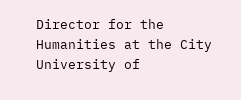Director for the Humanities at the City University of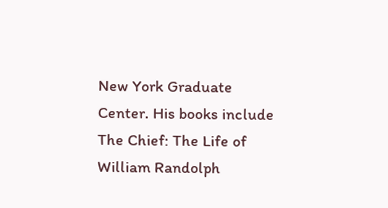New York Graduate Center. His books include The Chief: The Life of William Randolph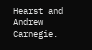Hearst and Andrew Carnegie.